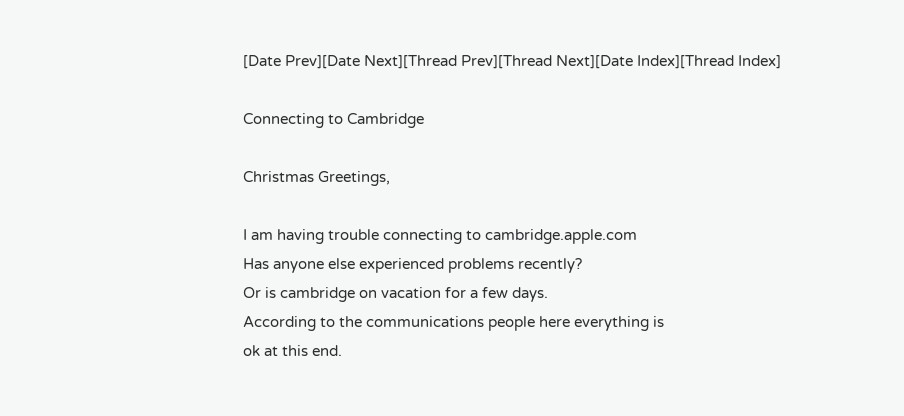[Date Prev][Date Next][Thread Prev][Thread Next][Date Index][Thread Index]

Connecting to Cambridge

Christmas Greetings,

I am having trouble connecting to cambridge.apple.com
Has anyone else experienced problems recently?
Or is cambridge on vacation for a few days.
According to the communications people here everything is
ok at this end.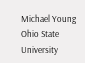Michael Young
Ohio State University